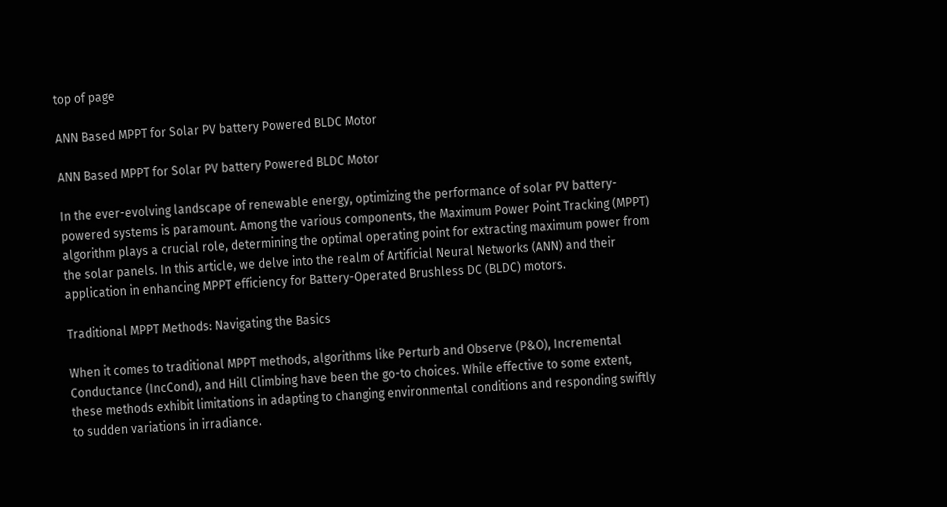top of page

ANN Based MPPT for Solar PV battery Powered BLDC Motor

ANN Based MPPT for Solar PV battery Powered BLDC Motor

In the ever-evolving landscape of renewable energy, optimizing the performance of solar PV battery-powered systems is paramount. Among the various components, the Maximum Power Point Tracking (MPPT) algorithm plays a crucial role, determining the optimal operating point for extracting maximum power from the solar panels. In this article, we delve into the realm of Artificial Neural Networks (ANN) and their application in enhancing MPPT efficiency for Battery-Operated Brushless DC (BLDC) motors.

Traditional MPPT Methods: Navigating the Basics

When it comes to traditional MPPT methods, algorithms like Perturb and Observe (P&O), Incremental Conductance (IncCond), and Hill Climbing have been the go-to choices. While effective to some extent, these methods exhibit limitations in adapting to changing environmental conditions and responding swiftly to sudden variations in irradiance.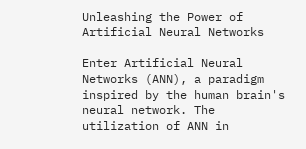Unleashing the Power of Artificial Neural Networks

Enter Artificial Neural Networks (ANN), a paradigm inspired by the human brain's neural network. The utilization of ANN in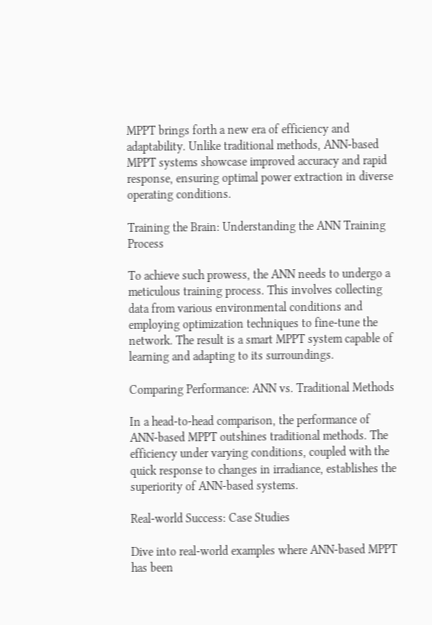MPPT brings forth a new era of efficiency and adaptability. Unlike traditional methods, ANN-based MPPT systems showcase improved accuracy and rapid response, ensuring optimal power extraction in diverse operating conditions.

Training the Brain: Understanding the ANN Training Process

To achieve such prowess, the ANN needs to undergo a meticulous training process. This involves collecting data from various environmental conditions and employing optimization techniques to fine-tune the network. The result is a smart MPPT system capable of learning and adapting to its surroundings.

Comparing Performance: ANN vs. Traditional Methods

In a head-to-head comparison, the performance of ANN-based MPPT outshines traditional methods. The efficiency under varying conditions, coupled with the quick response to changes in irradiance, establishes the superiority of ANN-based systems.

Real-world Success: Case Studies

Dive into real-world examples where ANN-based MPPT has been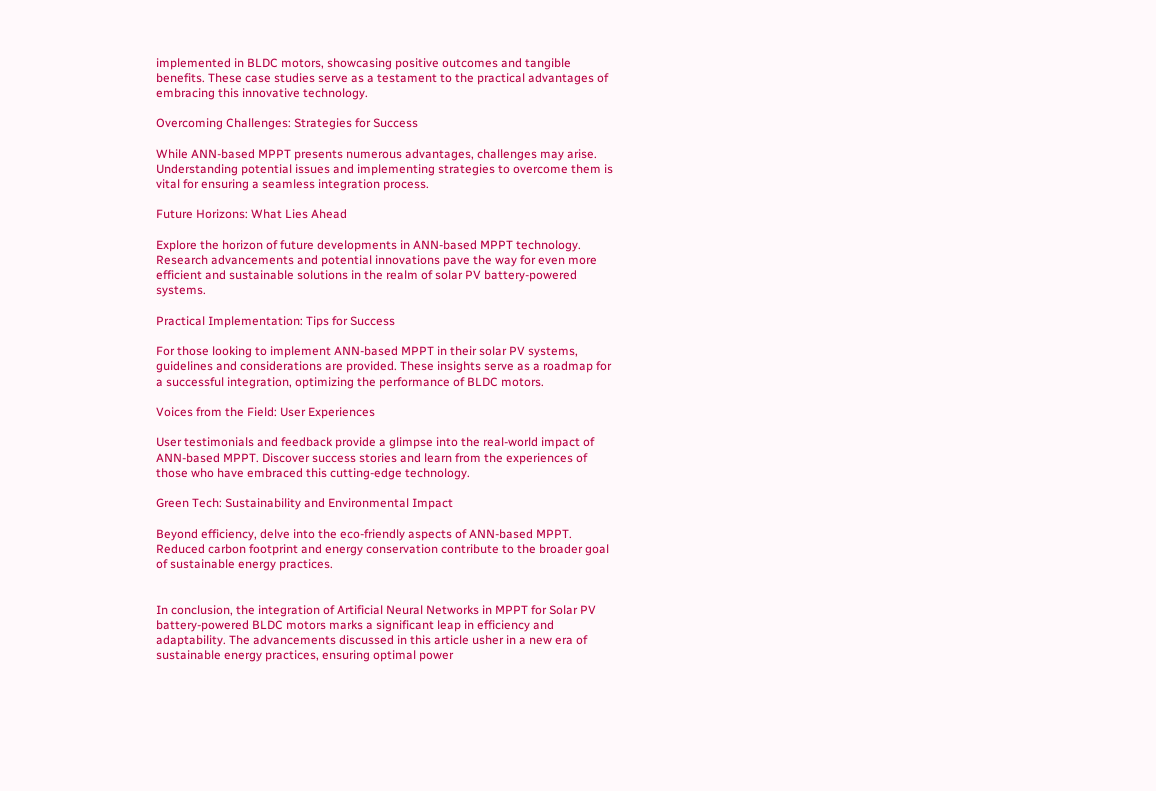implemented in BLDC motors, showcasing positive outcomes and tangible benefits. These case studies serve as a testament to the practical advantages of embracing this innovative technology.

Overcoming Challenges: Strategies for Success

While ANN-based MPPT presents numerous advantages, challenges may arise. Understanding potential issues and implementing strategies to overcome them is vital for ensuring a seamless integration process.

Future Horizons: What Lies Ahead

Explore the horizon of future developments in ANN-based MPPT technology. Research advancements and potential innovations pave the way for even more efficient and sustainable solutions in the realm of solar PV battery-powered systems.

Practical Implementation: Tips for Success

For those looking to implement ANN-based MPPT in their solar PV systems, guidelines and considerations are provided. These insights serve as a roadmap for a successful integration, optimizing the performance of BLDC motors.

Voices from the Field: User Experiences

User testimonials and feedback provide a glimpse into the real-world impact of ANN-based MPPT. Discover success stories and learn from the experiences of those who have embraced this cutting-edge technology.

Green Tech: Sustainability and Environmental Impact

Beyond efficiency, delve into the eco-friendly aspects of ANN-based MPPT. Reduced carbon footprint and energy conservation contribute to the broader goal of sustainable energy practices.


In conclusion, the integration of Artificial Neural Networks in MPPT for Solar PV battery-powered BLDC motors marks a significant leap in efficiency and adaptability. The advancements discussed in this article usher in a new era of sustainable energy practices, ensuring optimal power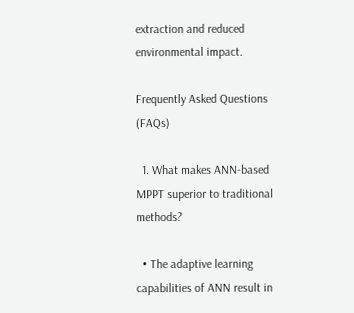extraction and reduced environmental impact.

Frequently Asked Questions (FAQs)

  1. What makes ANN-based MPPT superior to traditional methods?

  • The adaptive learning capabilities of ANN result in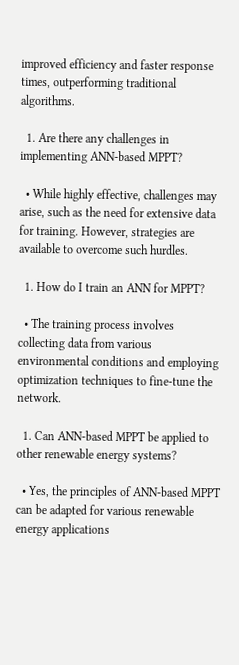improved efficiency and faster response times, outperforming traditional algorithms.

  1. Are there any challenges in implementing ANN-based MPPT?

  • While highly effective, challenges may arise, such as the need for extensive data for training. However, strategies are available to overcome such hurdles.

  1. How do I train an ANN for MPPT?

  • The training process involves collecting data from various environmental conditions and employing optimization techniques to fine-tune the network.

  1. Can ANN-based MPPT be applied to other renewable energy systems?

  • Yes, the principles of ANN-based MPPT can be adapted for various renewable energy applications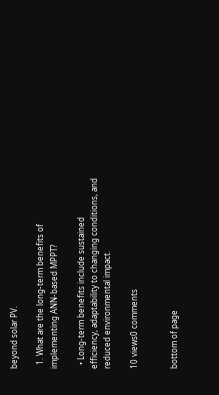beyond solar PV.

  1. What are the long-term benefits of implementing ANN-based MPPT?

  • Long-term benefits include sustained efficiency, adaptability to changing conditions, and reduced environmental impact.

10 views0 comments


bottom of page